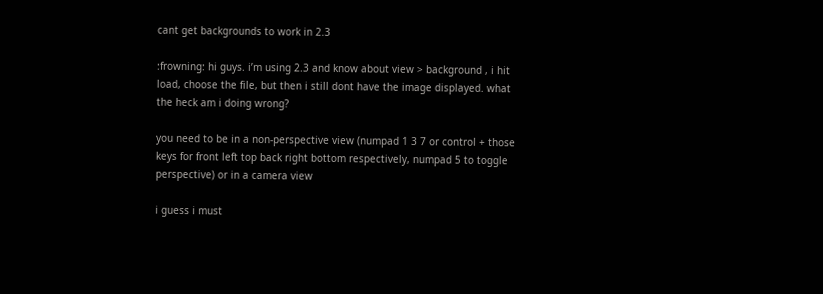cant get backgrounds to work in 2.3

:frowning: hi guys. i’m using 2.3 and know about view > background , i hit load, choose the file, but then i still dont have the image displayed. what the heck am i doing wrong?

you need to be in a non-perspective view (numpad 1 3 7 or control + those keys for front left top back right bottom respectively, numpad 5 to toggle perspective) or in a camera view

i guess i must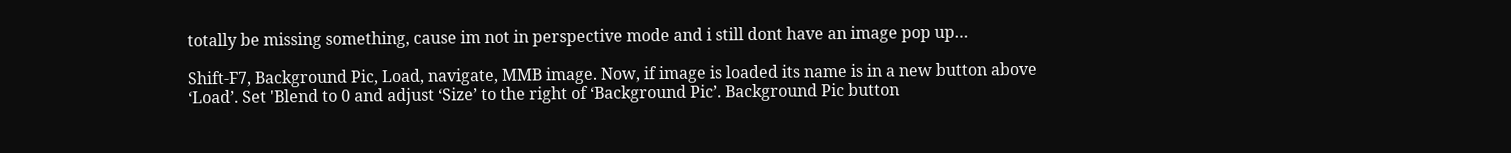totally be missing something, cause im not in perspective mode and i still dont have an image pop up…

Shift-F7, Background Pic, Load, navigate, MMB image. Now, if image is loaded its name is in a new button above ‘Load’. Set 'Blend to 0 and adjust ‘Size’ to the right of ‘Background Pic’. Background Pic button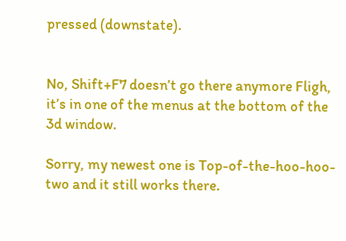pressed (downstate).


No, Shift+F7 doesn’t go there anymore Fligh, it’s in one of the menus at the bottom of the 3d window.

Sorry, my newest one is Top-of-the-hoo-hoo-two and it still works there.